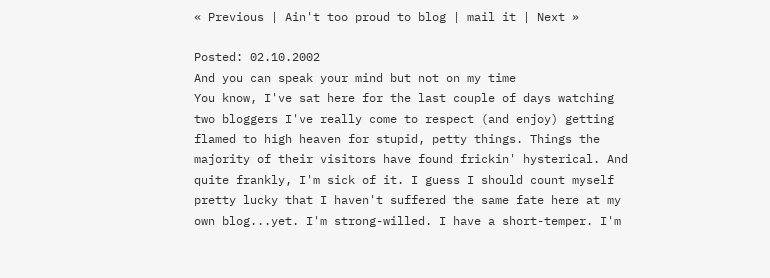« Previous | Ain't too proud to blog | mail it | Next »

Posted: 02.10.2002
And you can speak your mind but not on my time
You know, I've sat here for the last couple of days watching two bloggers I've really come to respect (and enjoy) getting flamed to high heaven for stupid, petty things. Things the majority of their visitors have found frickin' hysterical. And quite frankly, I'm sick of it. I guess I should count myself pretty lucky that I haven't suffered the same fate here at my own blog...yet. I'm strong-willed. I have a short-temper. I'm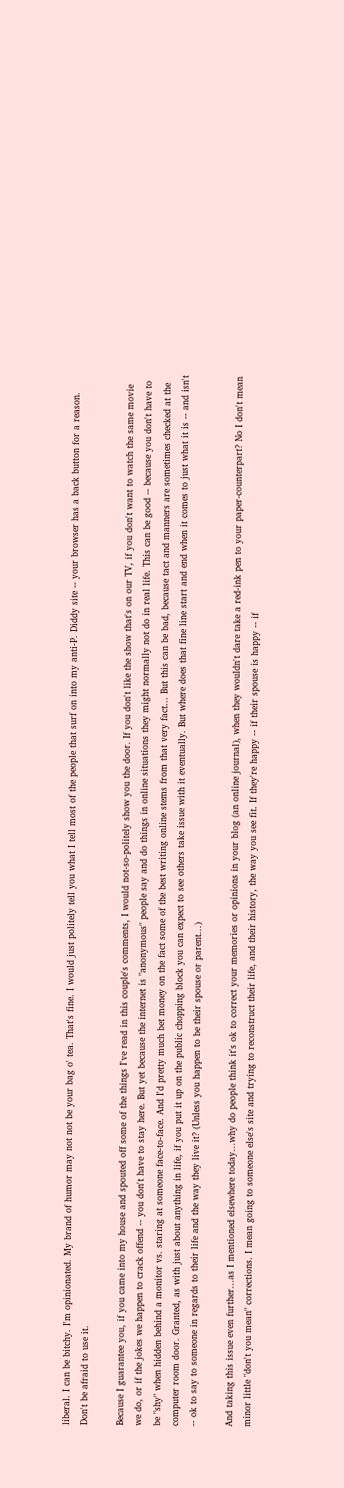liberal. I can be bitchy. I'm opinionated. My brand of humor may not not be your bag o' tea. That's fine. I would just politely tell you what I tell most of the people that surf on into my anti-P. Diddy site -- your browser has a back button for a reason. Don't be afraid to use it.

Because I guarantee you, if you came into my house and spouted off some of the things I've read in this couple's comments, I would not-so-politely show you the door. If you don't like the show that's on our TV, if you don't want to watch the same movie we do, or if the jokes we happen to crack offend -- you don't have to stay here. But yet because the internet is "anonymous" people say and do things in online situations they might normally not do in real life. This can be good -- because you don't have to be "shy" when hidden behind a monitor vs. staring at someone face-to-face. And I'd pretty much bet money on the fact some of the best writing online stems from that very fact... But this can be bad, because tact and manners are sometimes checked at the computer room door. Granted, as with just about anything in life, if you put it up on the public chopping block you can expect to see others take issue with it eventually. But where does that fine line start and end when it comes to just what it is -- and isn't -- ok to say to someone in regards to their life and the way they live it? (Unless you happen to be their spouse or parent...)

And taking this issue even further...as I mentioned elsewhere today...why do people think it's ok to correct your memories or opinions in your blog (an online journal), when they wouldn't dare take a red-ink pen to your paper-counterpart? No I don't mean minor little "don't you mean" corrections. I mean going to someone else's site and trying to reconstruct their life, and their history, the way you see fit. If they're happy -- if their spouse is happy -- if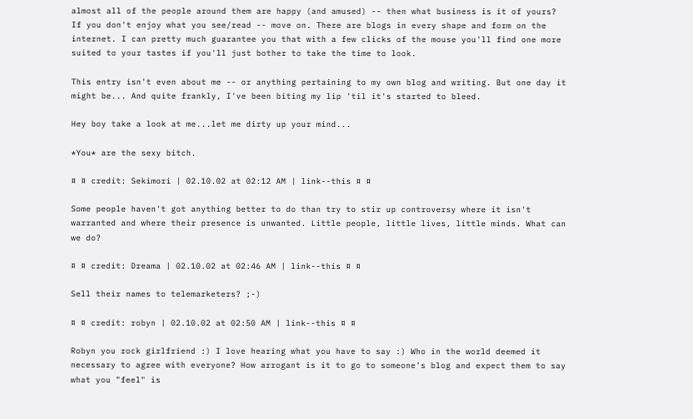almost all of the people around them are happy (and amused) -- then what business is it of yours? If you don't enjoy what you see/read -- move on. There are blogs in every shape and form on the internet. I can pretty much guarantee you that with a few clicks of the mouse you'll find one more suited to your tastes if you'll just bother to take the time to look.

This entry isn't even about me -- or anything pertaining to my own blog and writing. But one day it might be... And quite frankly, I've been biting my lip 'til it's started to bleed.

Hey boy take a look at me...let me dirty up your mind...

*You* are the sexy bitch.

¤ ¤ credit: Sekimori | 02.10.02 at 02:12 AM | link--this ¤ ¤

Some people haven't got anything better to do than try to stir up controversy where it isn't warranted and where their presence is unwanted. Little people, little lives, little minds. What can we do?

¤ ¤ credit: Dreama | 02.10.02 at 02:46 AM | link--this ¤ ¤

Sell their names to telemarketers? ;-)

¤ ¤ credit: robyn | 02.10.02 at 02:50 AM | link--this ¤ ¤

Robyn you rock girlfriend :) I love hearing what you have to say :) Who in the world deemed it necessary to agree with everyone? How arrogant is it to go to someone's blog and expect them to say what you "feel" is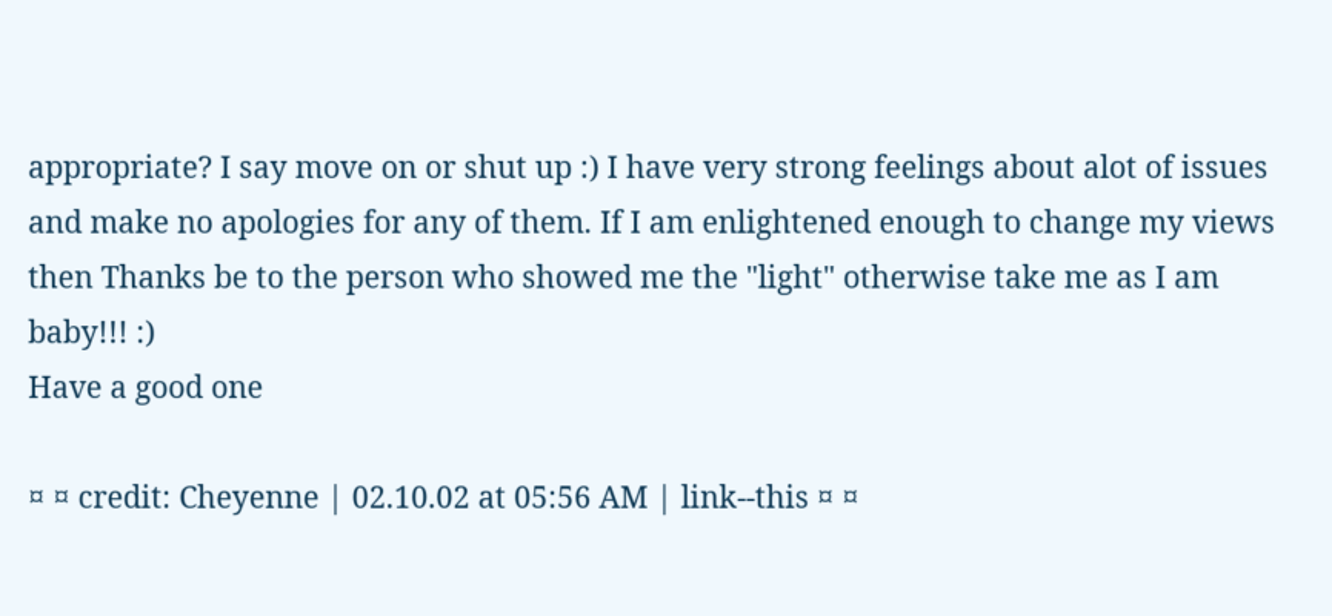appropriate? I say move on or shut up :) I have very strong feelings about alot of issues and make no apologies for any of them. If I am enlightened enough to change my views then Thanks be to the person who showed me the "light" otherwise take me as I am baby!!! :)
Have a good one

¤ ¤ credit: Cheyenne | 02.10.02 at 05:56 AM | link--this ¤ ¤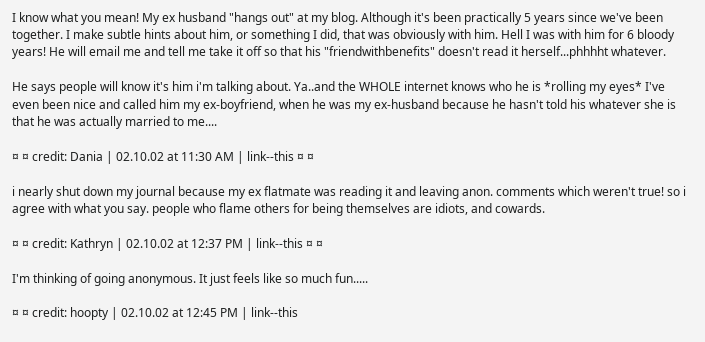I know what you mean! My ex husband "hangs out" at my blog. Although it's been practically 5 years since we've been together. I make subtle hints about him, or something I did, that was obviously with him. Hell I was with him for 6 bloody years! He will email me and tell me take it off so that his "friendwithbenefits" doesn't read it herself...phhhht whatever.

He says people will know it's him i'm talking about. Ya..and the WHOLE internet knows who he is *rolling my eyes* I've even been nice and called him my ex-boyfriend, when he was my ex-husband because he hasn't told his whatever she is that he was actually married to me....

¤ ¤ credit: Dania | 02.10.02 at 11:30 AM | link--this ¤ ¤

i nearly shut down my journal because my ex flatmate was reading it and leaving anon. comments which weren't true! so i agree with what you say. people who flame others for being themselves are idiots, and cowards.

¤ ¤ credit: Kathryn | 02.10.02 at 12:37 PM | link--this ¤ ¤

I'm thinking of going anonymous. It just feels like so much fun.....

¤ ¤ credit: hoopty | 02.10.02 at 12:45 PM | link--this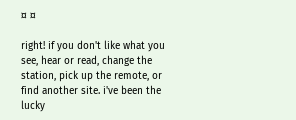¤ ¤

right! if you don't like what you see, hear or read, change the station, pick up the remote, or find another site. i've been the lucky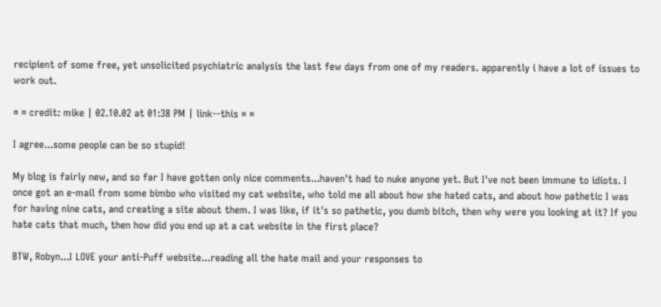recipient of some free, yet unsolicited psychiatric analysis the last few days from one of my readers. apparently i have a lot of issues to work out.

¤ ¤ credit: mike | 02.10.02 at 01:38 PM | link--this ¤ ¤

I agree...some people can be so stupid!

My blog is fairly new, and so far I have gotten only nice comments...haven't had to nuke anyone yet. But I've not been immune to idiots. I once got an e-mail from some bimbo who visited my cat website, who told me all about how she hated cats, and about how pathetic I was for having nine cats, and creating a site about them. I was like, if it's so pathetic, you dumb bitch, then why were you looking at it? If you hate cats that much, then how did you end up at a cat website in the first place?

BTW, Robyn...I LOVE your anti-Puff website...reading all the hate mail and your responses to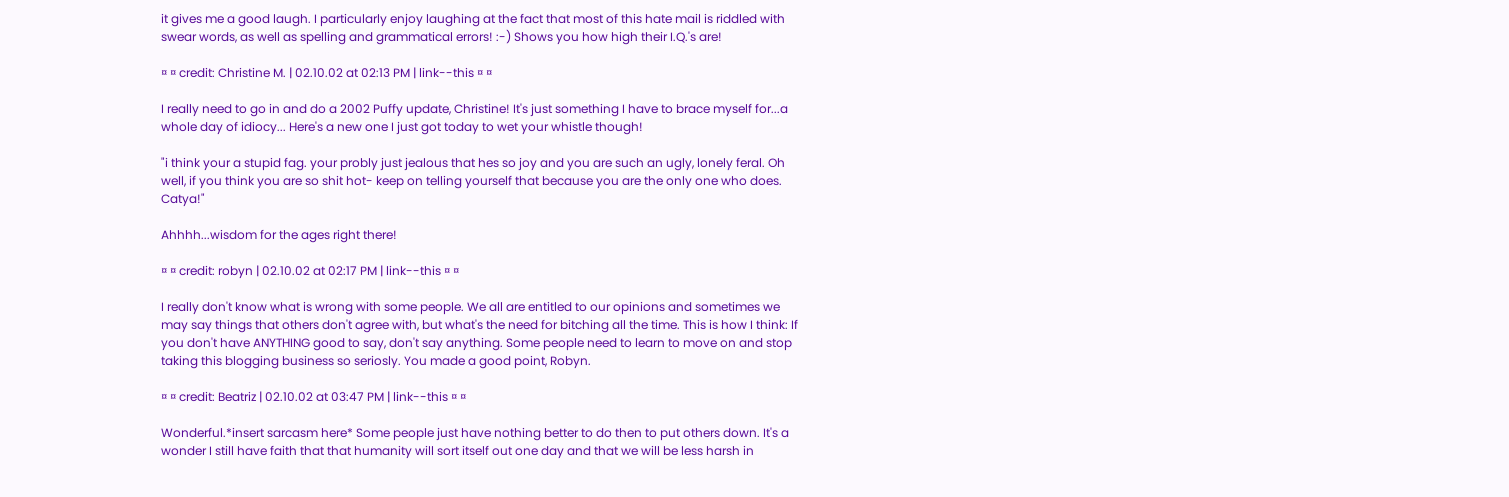it gives me a good laugh. I particularly enjoy laughing at the fact that most of this hate mail is riddled with swear words, as well as spelling and grammatical errors! :-) Shows you how high their I.Q.'s are!

¤ ¤ credit: Christine M. | 02.10.02 at 02:13 PM | link--this ¤ ¤

I really need to go in and do a 2002 Puffy update, Christine! It's just something I have to brace myself for...a whole day of idiocy... Here's a new one I just got today to wet your whistle though!

"i think your a stupid fag. your probly just jealous that hes so joy and you are such an ugly, lonely feral. Oh well, if you think you are so shit hot- keep on telling yourself that because you are the only one who does. Catya!"

Ahhhh...wisdom for the ages right there!

¤ ¤ credit: robyn | 02.10.02 at 02:17 PM | link--this ¤ ¤

I really don't know what is wrong with some people. We all are entitled to our opinions and sometimes we may say things that others don't agree with, but what's the need for bitching all the time. This is how I think: If you don't have ANYTHING good to say, don't say anything. Some people need to learn to move on and stop taking this blogging business so seriosly. You made a good point, Robyn.

¤ ¤ credit: Beatriz | 02.10.02 at 03:47 PM | link--this ¤ ¤

Wonderful.*insert sarcasm here* Some people just have nothing better to do then to put others down. It's a wonder I still have faith that that humanity will sort itself out one day and that we will be less harsh in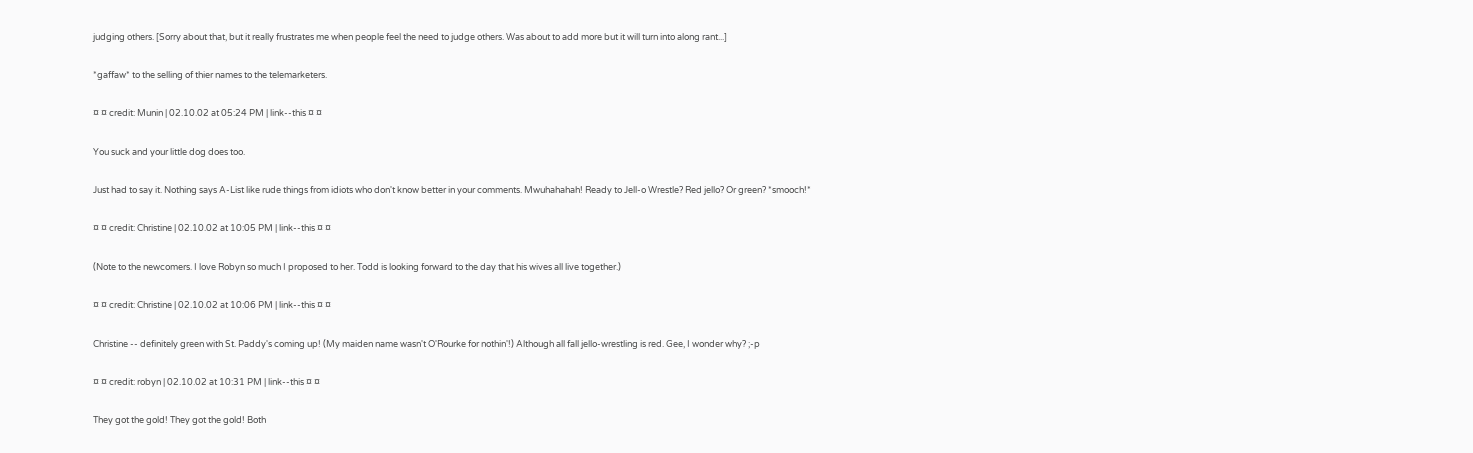judging others. [Sorry about that, but it really frustrates me when people feel the need to judge others. Was about to add more but it will turn into along rant...]

*gaffaw* to the selling of thier names to the telemarketers.

¤ ¤ credit: Munin | 02.10.02 at 05:24 PM | link--this ¤ ¤

You suck and your little dog does too.

Just had to say it. Nothing says A-List like rude things from idiots who don't know better in your comments. Mwuhahahah! Ready to Jell-o Wrestle? Red jello? Or green? *smooch!*

¤ ¤ credit: Christine | 02.10.02 at 10:05 PM | link--this ¤ ¤

(Note to the newcomers. I love Robyn so much I proposed to her. Todd is looking forward to the day that his wives all live together.)

¤ ¤ credit: Christine | 02.10.02 at 10:06 PM | link--this ¤ ¤

Christine -- definitely green with St. Paddy's coming up! (My maiden name wasn't O'Rourke for nothin'!) Although all fall jello-wrestling is red. Gee, I wonder why? ;-p

¤ ¤ credit: robyn | 02.10.02 at 10:31 PM | link--this ¤ ¤

They got the gold! They got the gold! Both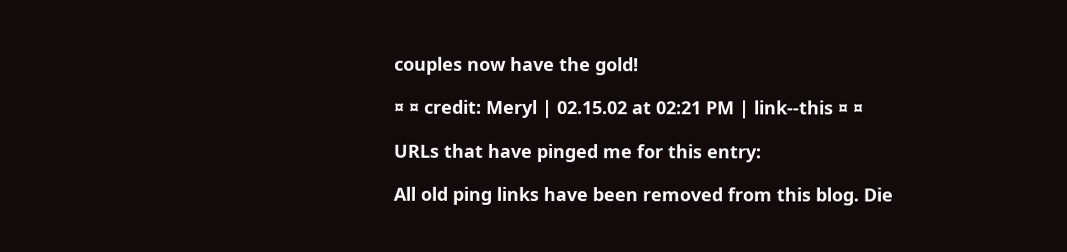couples now have the gold!

¤ ¤ credit: Meryl | 02.15.02 at 02:21 PM | link--this ¤ ¤

URLs that have pinged me for this entry:

All old ping links have been removed from this blog. Die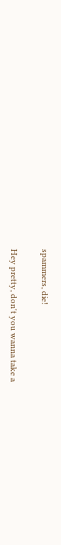spammers, die!

Hey pretty, don't you wanna take a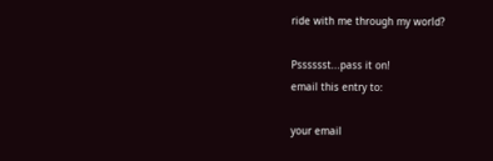ride with me through my world?

Psssssst...pass it on!
email this entry to:

your email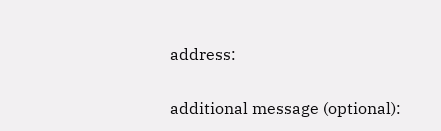address:

additional message (optional):